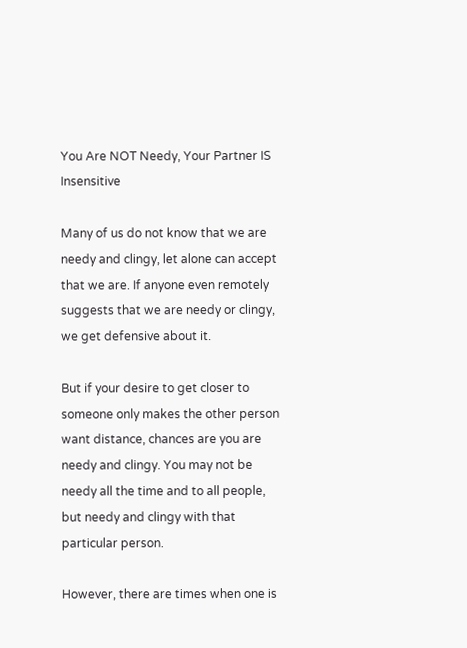You Are NOT Needy, Your Partner IS Insensitive

Many of us do not know that we are needy and clingy, let alone can accept that we are. If anyone even remotely suggests that we are needy or clingy, we get defensive about it.

But if your desire to get closer to someone only makes the other person want distance, chances are you are needy and clingy. You may not be needy all the time and to all people, but needy and clingy with that particular person.

However, there are times when one is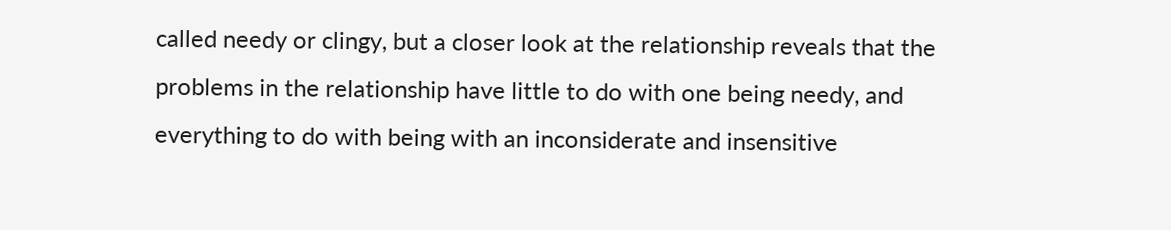called needy or clingy, but a closer look at the relationship reveals that the problems in the relationship have little to do with one being needy, and everything to do with being with an inconsiderate and insensitive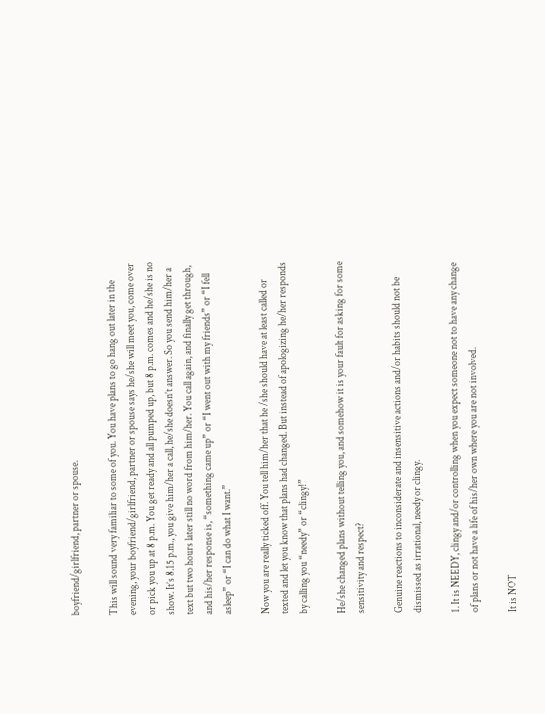boyfriend/girlfriend, partner or spouse.

This will sound very familiar to some of you. You have plans to go hang out later in the evening, your boyfriend/girlfriend, partner or spouse says he/she will meet you, come over or pick you up at 8 p.m. You get ready and all pumped up, but 8 p.m. comes and he/she is no show. It’s 8.15 p.m., you give him/her a call, he/she doesn’t answer. So you send him/her a text but two hours later still no word from him/her. You call again, and finally get through, and his/her response is, “something came up” or “I went out with my friends” or “I fell asleep” or “I can do what I want.”

Now you are really ticked off. You tell him/her that he /she should have at least called or texted and let you know that plans had changed. But instead of apologizing he/her responds by calling you “needy” or “clingy!”

He/she changed plans without telling you, and somehow it is your fault for asking for some sensitivity and respect?

Genuine reactions to inconsiderate and insensitive actions and/or habits should not be dismissed as irrational, needy or clingy.

1. It is NEEDY, clingy and/or controlling when you expect someone not to have any change of plans or not have a life of his/her own where you are not involved.

It is NOT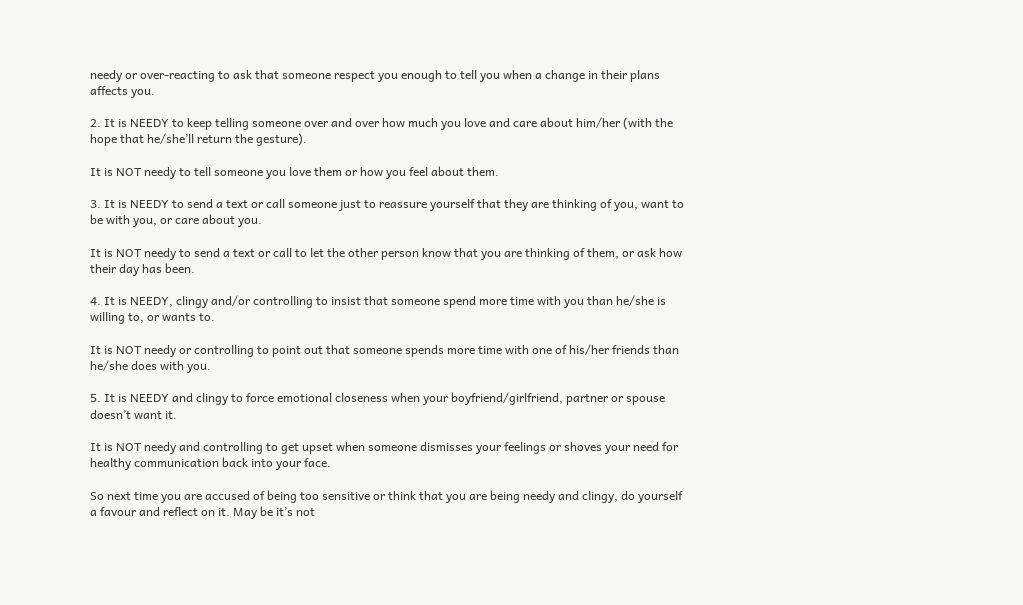needy or over-reacting to ask that someone respect you enough to tell you when a change in their plans affects you.

2. It is NEEDY to keep telling someone over and over how much you love and care about him/her (with the hope that he/she’ll return the gesture).

It is NOT needy to tell someone you love them or how you feel about them.

3. It is NEEDY to send a text or call someone just to reassure yourself that they are thinking of you, want to be with you, or care about you.

It is NOT needy to send a text or call to let the other person know that you are thinking of them, or ask how their day has been.

4. It is NEEDY, clingy and/or controlling to insist that someone spend more time with you than he/she is willing to, or wants to.

It is NOT needy or controlling to point out that someone spends more time with one of his/her friends than he/she does with you.

5. It is NEEDY and clingy to force emotional closeness when your boyfriend/girlfriend, partner or spouse doesn’t want it.

It is NOT needy and controlling to get upset when someone dismisses your feelings or shoves your need for healthy communication back into your face.

So next time you are accused of being too sensitive or think that you are being needy and clingy, do yourself a favour and reflect on it. May be it’s not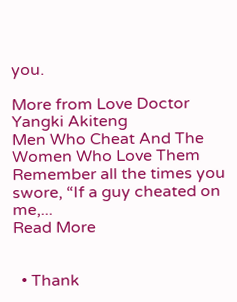you.

More from Love Doctor Yangki Akiteng
Men Who Cheat And The Women Who Love Them
Remember all the times you swore, “If a guy cheated on me,...
Read More


  • Thank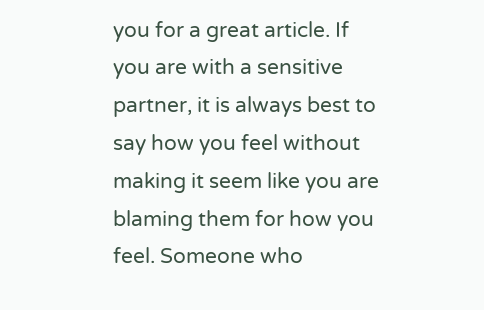you for a great article. If you are with a sensitive partner, it is always best to say how you feel without making it seem like you are blaming them for how you feel. Someone who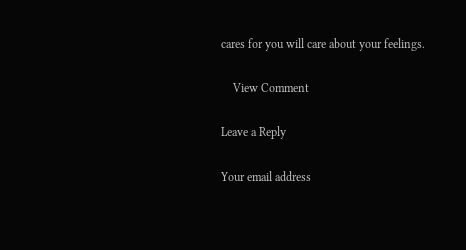cares for you will care about your feelings.

    View Comment

Leave a Reply

Your email address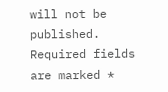will not be published. Required fields are marked *